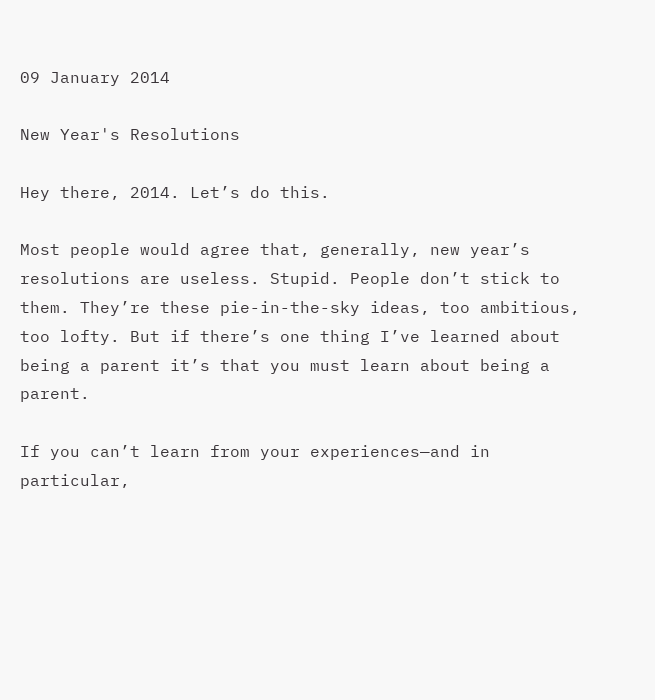09 January 2014

New Year's Resolutions

Hey there, 2014. Let’s do this.

Most people would agree that, generally, new year’s resolutions are useless. Stupid. People don’t stick to them. They’re these pie-in-the-sky ideas, too ambitious, too lofty. But if there’s one thing I’ve learned about being a parent it’s that you must learn about being a parent.

If you can’t learn from your experiences—and in particular,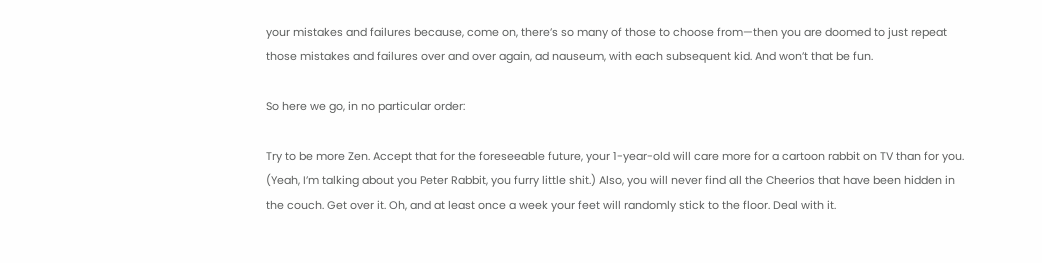your mistakes and failures because, come on, there’s so many of those to choose from—then you are doomed to just repeat those mistakes and failures over and over again, ad nauseum, with each subsequent kid. And won’t that be fun.

So here we go, in no particular order:

Try to be more Zen. Accept that for the foreseeable future, your 1-year-old will care more for a cartoon rabbit on TV than for you. (Yeah, I’m talking about you Peter Rabbit, you furry little shit.) Also, you will never find all the Cheerios that have been hidden in the couch. Get over it. Oh, and at least once a week your feet will randomly stick to the floor. Deal with it.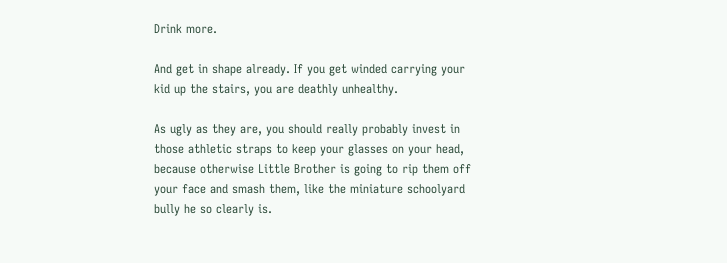Drink more.

And get in shape already. If you get winded carrying your kid up the stairs, you are deathly unhealthy.

As ugly as they are, you should really probably invest in those athletic straps to keep your glasses on your head, because otherwise Little Brother is going to rip them off your face and smash them, like the miniature schoolyard bully he so clearly is.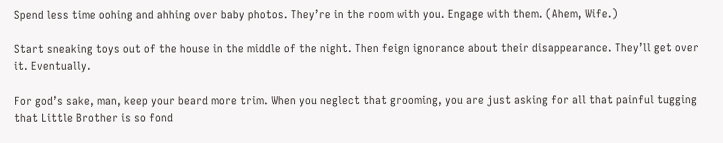Spend less time oohing and ahhing over baby photos. They’re in the room with you. Engage with them. (Ahem, Wife.)

Start sneaking toys out of the house in the middle of the night. Then feign ignorance about their disappearance. They’ll get over it. Eventually.

For god’s sake, man, keep your beard more trim. When you neglect that grooming, you are just asking for all that painful tugging that Little Brother is so fond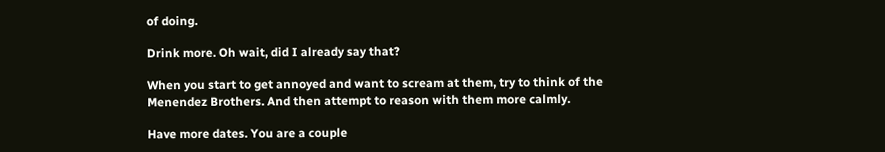of doing.

Drink more. Oh wait, did I already say that?

When you start to get annoyed and want to scream at them, try to think of the Menendez Brothers. And then attempt to reason with them more calmly.

Have more dates. You are a couple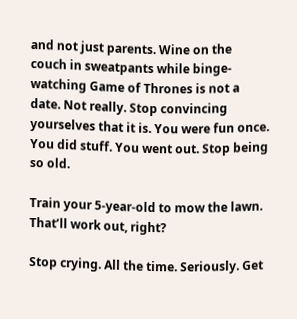and not just parents. Wine on the couch in sweatpants while binge-watching Game of Thrones is not a date. Not really. Stop convincing yourselves that it is. You were fun once. You did stuff. You went out. Stop being so old.

Train your 5-year-old to mow the lawn. That’ll work out, right?

Stop crying. All the time. Seriously. Get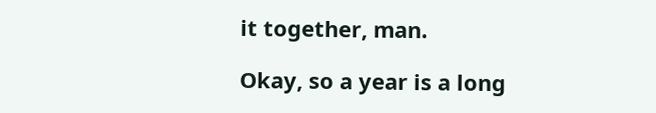it together, man.

Okay, so a year is a long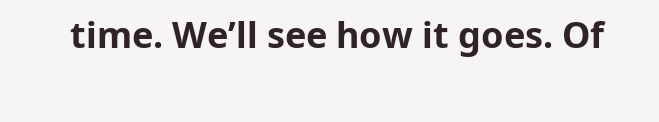time. We’ll see how it goes. Of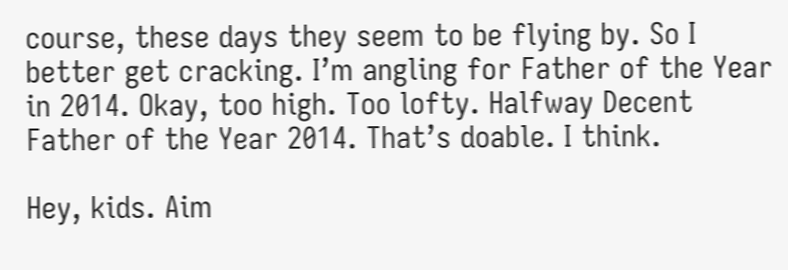course, these days they seem to be flying by. So I better get cracking. I’m angling for Father of the Year in 2014. Okay, too high. Too lofty. Halfway Decent Father of the Year 2014. That’s doable. I think.

Hey, kids. Aim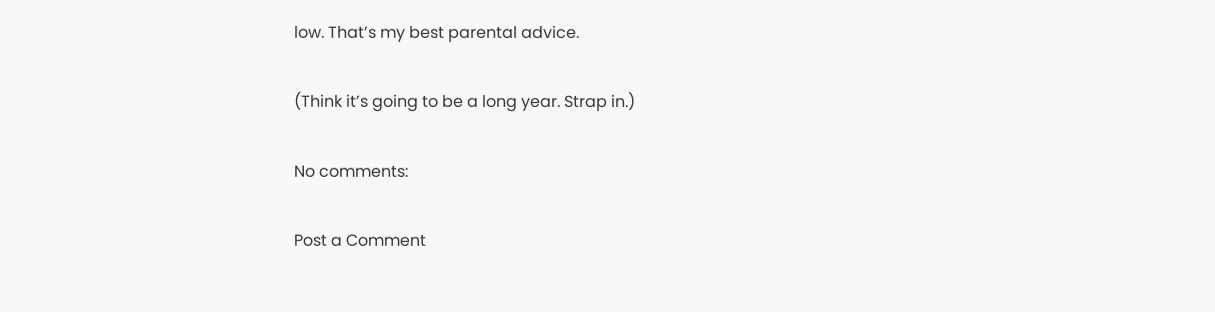low. That’s my best parental advice.

(Think it’s going to be a long year. Strap in.)

No comments:

Post a Comment